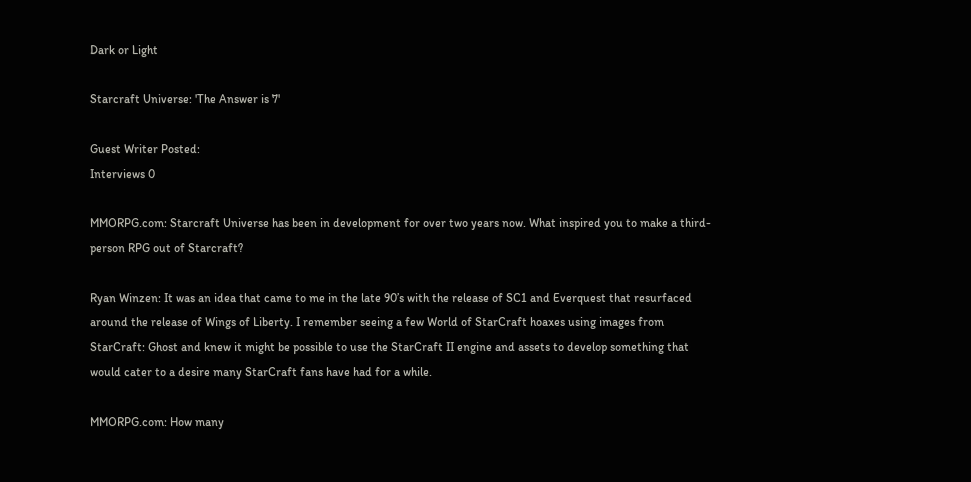Dark or Light

Starcraft Universe: 'The Answer is 7'

Guest Writer Posted:
Interviews 0

MMORPG.com: Starcraft Universe has been in development for over two years now. What inspired you to make a third-person RPG out of Starcraft?

Ryan Winzen: It was an idea that came to me in the late 90’s with the release of SC1 and Everquest that resurfaced around the release of Wings of Liberty. I remember seeing a few World of StarCraft hoaxes using images from StarCraft: Ghost and knew it might be possible to use the StarCraft II engine and assets to develop something that would cater to a desire many StarCraft fans have had for a while.

MMORPG.com: How many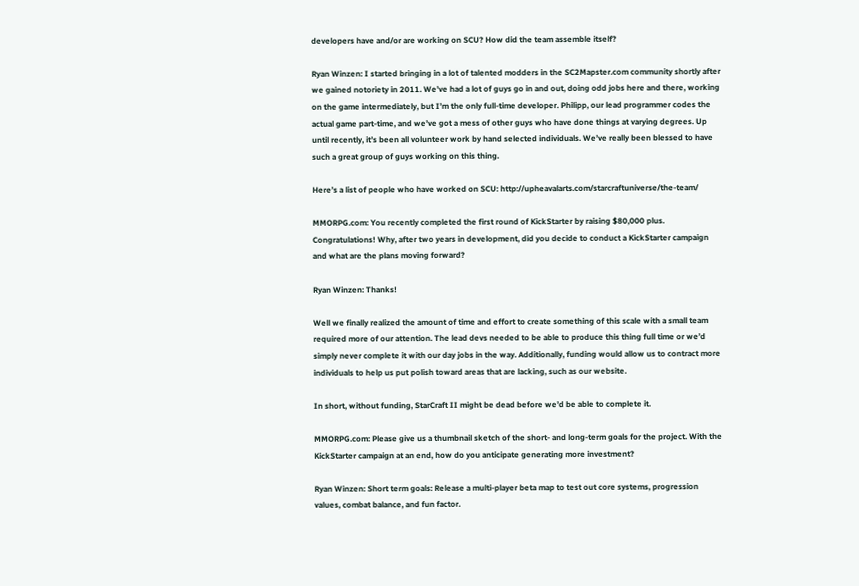developers have and/or are working on SCU? How did the team assemble itself?

Ryan Winzen: I started bringing in a lot of talented modders in the SC2Mapster.com community shortly after we gained notoriety in 2011. We’ve had a lot of guys go in and out, doing odd jobs here and there, working on the game intermediately, but I’m the only full-time developer. Philipp, our lead programmer codes the actual game part-time, and we’ve got a mess of other guys who have done things at varying degrees. Up until recently, it’s been all volunteer work by hand selected individuals. We’ve really been blessed to have such a great group of guys working on this thing.

Here’s a list of people who have worked on SCU: http://upheavalarts.com/starcraftuniverse/the-team/

MMORPG.com: You recently completed the first round of KickStarter by raising $80,000 plus. Congratulations! Why, after two years in development, did you decide to conduct a KickStarter campaign and what are the plans moving forward?

Ryan Winzen: Thanks!

Well we finally realized the amount of time and effort to create something of this scale with a small team required more of our attention. The lead devs needed to be able to produce this thing full time or we’d simply never complete it with our day jobs in the way. Additionally, funding would allow us to contract more individuals to help us put polish toward areas that are lacking, such as our website.

In short, without funding, StarCraft II might be dead before we’d be able to complete it.

MMORPG.com: Please give us a thumbnail sketch of the short- and long-term goals for the project. With the KickStarter campaign at an end, how do you anticipate generating more investment?

Ryan Winzen: Short term goals: Release a multi-player beta map to test out core systems, progression values, combat balance, and fun factor.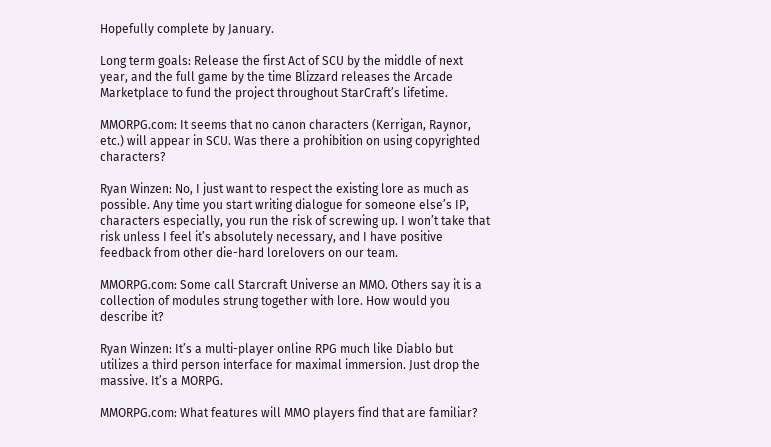Hopefully complete by January.

Long term goals: Release the first Act of SCU by the middle of next year, and the full game by the time Blizzard releases the Arcade Marketplace to fund the project throughout StarCraft’s lifetime.

MMORPG.com: It seems that no canon characters (Kerrigan, Raynor, etc.) will appear in SCU. Was there a prohibition on using copyrighted characters?

Ryan Winzen: No, I just want to respect the existing lore as much as possible. Any time you start writing dialogue for someone else’s IP, characters especially, you run the risk of screwing up. I won’t take that risk unless I feel it’s absolutely necessary, and I have positive feedback from other die-hard lorelovers on our team.

MMORPG.com: Some call Starcraft Universe an MMO. Others say it is a collection of modules strung together with lore. How would you describe it?

Ryan Winzen: It’s a multi-player online RPG much like Diablo but utilizes a third person interface for maximal immersion. Just drop the massive. It’s a MORPG.

MMORPG.com: What features will MMO players find that are familiar?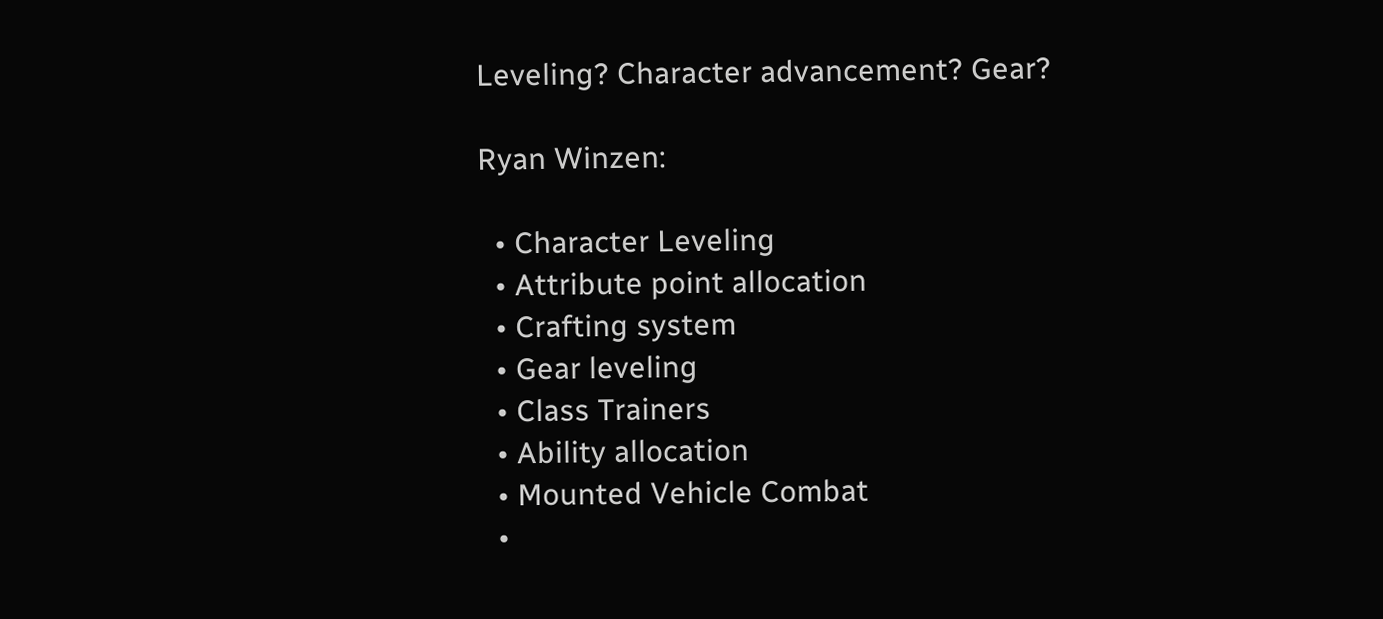Leveling? Character advancement? Gear?

Ryan Winzen:

  • Character Leveling
  • Attribute point allocation
  • Crafting system
  • Gear leveling
  • Class Trainers
  • Ability allocation
  • Mounted Vehicle Combat
  •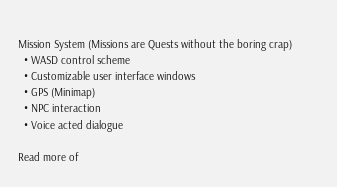Mission System (Missions are Quests without the boring crap)
  • WASD control scheme
  • Customizable user interface windows
  • GPS (Minimap)
  • NPC interaction
  • Voice acted dialogue

Read more of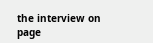the interview on page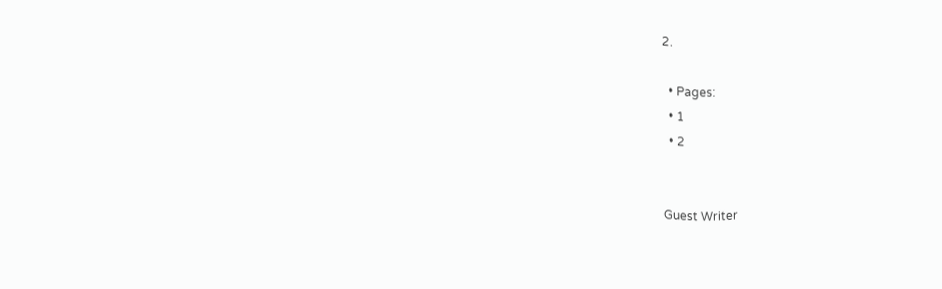2.

  • Pages:
  • 1
  • 2


Guest Writer